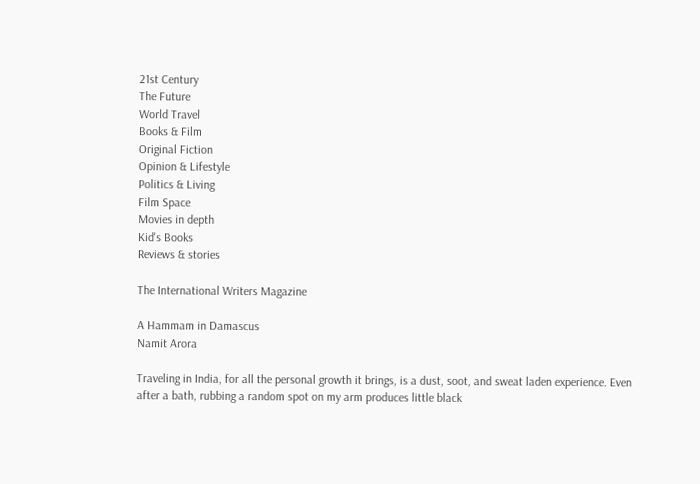21st Century
The Future
World Travel
Books & Film
Original Fiction
Opinion & Lifestyle
Politics & Living
Film Space
Movies in depth
Kid's Books
Reviews & stories

The International Writers Magazine

A Hammam in Damascus
Namit Arora

Traveling in India, for all the personal growth it brings, is a dust, soot, and sweat laden experience. Even after a bath, rubbing a random spot on my arm produces little black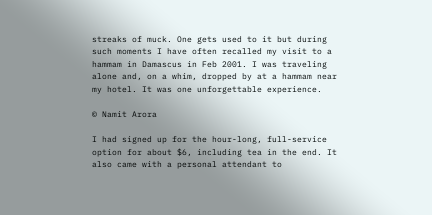streaks of muck. One gets used to it but during such moments I have often recalled my visit to a hammam in Damascus in Feb 2001. I was traveling alone and, on a whim, dropped by at a hammam near my hotel. It was one unforgettable experience.

© Namit Arora

I had signed up for the hour-long, full-service option for about $6, including tea in the end. It also came with a personal attendant to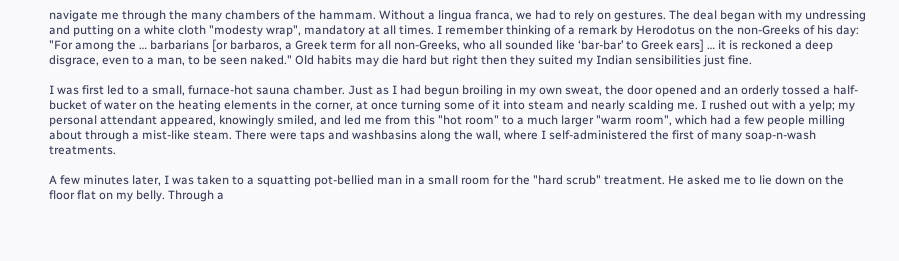navigate me through the many chambers of the hammam. Without a lingua franca, we had to rely on gestures. The deal began with my undressing and putting on a white cloth "modesty wrap", mandatory at all times. I remember thinking of a remark by Herodotus on the non-Greeks of his day: "For among the … barbarians [or barbaros, a Greek term for all non-Greeks, who all sounded like ‘bar-bar’ to Greek ears] … it is reckoned a deep disgrace, even to a man, to be seen naked." Old habits may die hard but right then they suited my Indian sensibilities just fine.

I was first led to a small, furnace-hot sauna chamber. Just as I had begun broiling in my own sweat, the door opened and an orderly tossed a half-bucket of water on the heating elements in the corner, at once turning some of it into steam and nearly scalding me. I rushed out with a yelp; my personal attendant appeared, knowingly smiled, and led me from this "hot room" to a much larger "warm room", which had a few people milling about through a mist-like steam. There were taps and washbasins along the wall, where I self-administered the first of many soap-n-wash treatments.

A few minutes later, I was taken to a squatting pot-bellied man in a small room for the "hard scrub" treatment. He asked me to lie down on the floor flat on my belly. Through a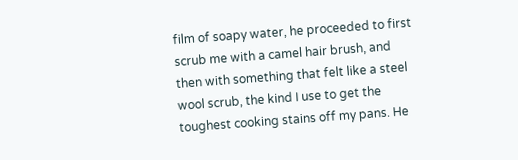film of soapy water, he proceeded to first scrub me with a camel hair brush, and then with something that felt like a steel wool scrub, the kind I use to get the toughest cooking stains off my pans. He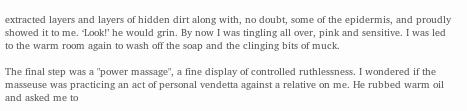extracted layers and layers of hidden dirt along with, no doubt, some of the epidermis, and proudly showed it to me. ‘Look!’ he would grin. By now I was tingling all over, pink and sensitive. I was led to the warm room again to wash off the soap and the clinging bits of muck.

The final step was a "power massage", a fine display of controlled ruthlessness. I wondered if the masseuse was practicing an act of personal vendetta against a relative on me. He rubbed warm oil and asked me to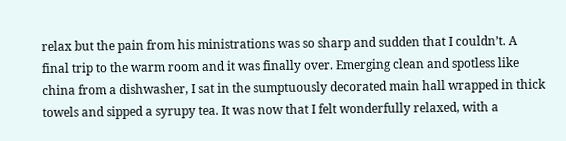relax but the pain from his ministrations was so sharp and sudden that I couldn’t. A final trip to the warm room and it was finally over. Emerging clean and spotless like china from a dishwasher, I sat in the sumptuously decorated main hall wrapped in thick towels and sipped a syrupy tea. It was now that I felt wonderfully relaxed, with a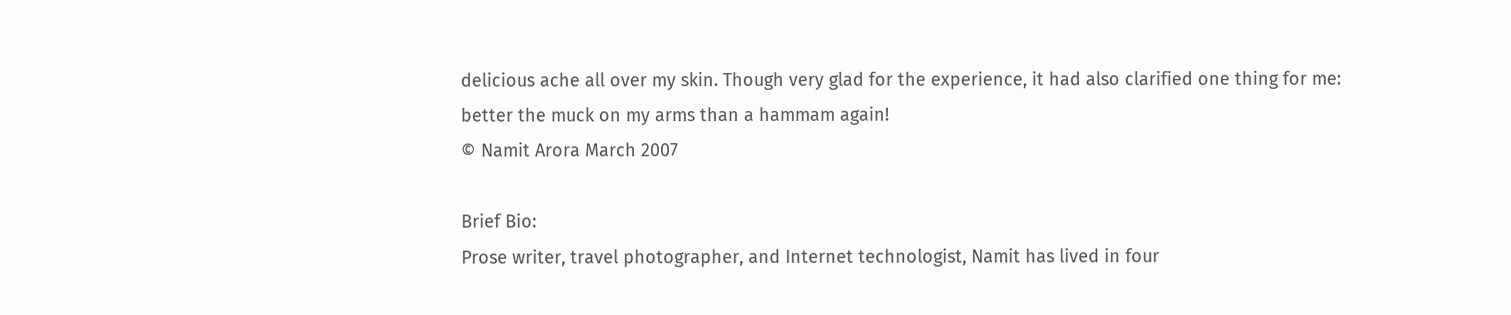delicious ache all over my skin. Though very glad for the experience, it had also clarified one thing for me: better the muck on my arms than a hammam again!
© Namit Arora March 2007

Brief Bio:
Prose writer, travel photographer, and Internet technologist, Namit has lived in four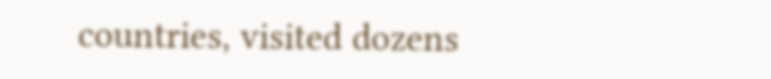countries, visited dozens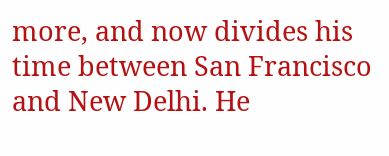more, and now divides his time between San Francisco and New Delhi. He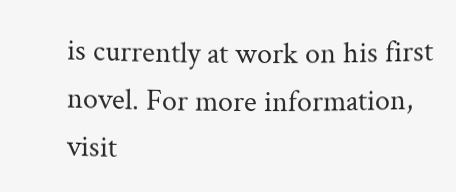is currently at work on his first novel. For more information, visit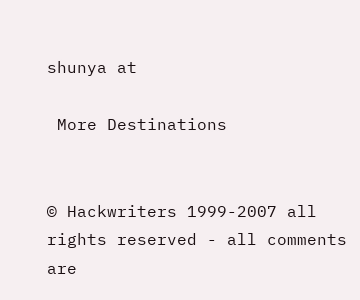shunya at

 More Destinations


© Hackwriters 1999-2007 all rights reserved - all comments are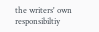the writers' own responsibiltiy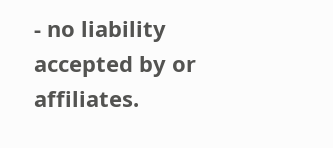- no liability accepted by or affiliates.